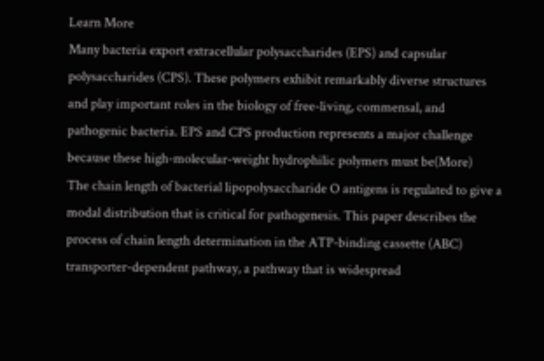Learn More
Many bacteria export extracellular polysaccharides (EPS) and capsular polysaccharides (CPS). These polymers exhibit remarkably diverse structures and play important roles in the biology of free-living, commensal, and pathogenic bacteria. EPS and CPS production represents a major challenge because these high-molecular-weight hydrophilic polymers must be(More)
The chain length of bacterial lipopolysaccharide O antigens is regulated to give a modal distribution that is critical for pathogenesis. This paper describes the process of chain length determination in the ATP-binding cassette (ABC) transporter-dependent pathway, a pathway that is widespread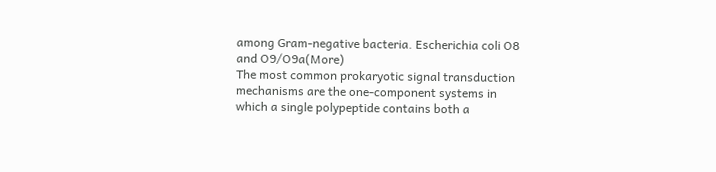among Gram-negative bacteria. Escherichia coli O8 and O9/O9a(More)
The most common prokaryotic signal transduction mechanisms are the one-component systems in which a single polypeptide contains both a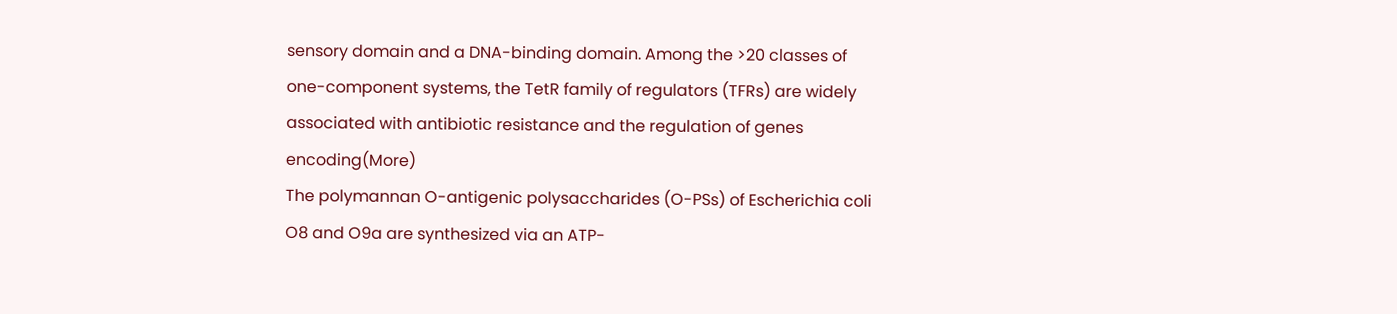sensory domain and a DNA-binding domain. Among the >20 classes of one-component systems, the TetR family of regulators (TFRs) are widely associated with antibiotic resistance and the regulation of genes encoding(More)
The polymannan O-antigenic polysaccharides (O-PSs) of Escherichia coli O8 and O9a are synthesized via an ATP-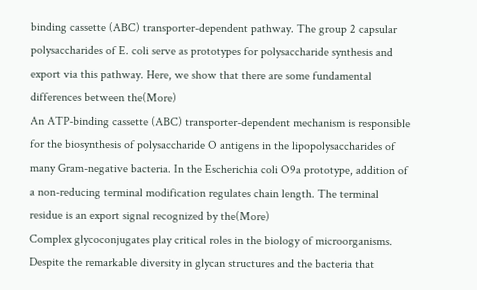binding cassette (ABC) transporter-dependent pathway. The group 2 capsular polysaccharides of E. coli serve as prototypes for polysaccharide synthesis and export via this pathway. Here, we show that there are some fundamental differences between the(More)
An ATP-binding cassette (ABC) transporter-dependent mechanism is responsible for the biosynthesis of polysaccharide O antigens in the lipopolysaccharides of many Gram-negative bacteria. In the Escherichia coli O9a prototype, addition of a non-reducing terminal modification regulates chain length. The terminal residue is an export signal recognized by the(More)
Complex glycoconjugates play critical roles in the biology of microorganisms. Despite the remarkable diversity in glycan structures and the bacteria that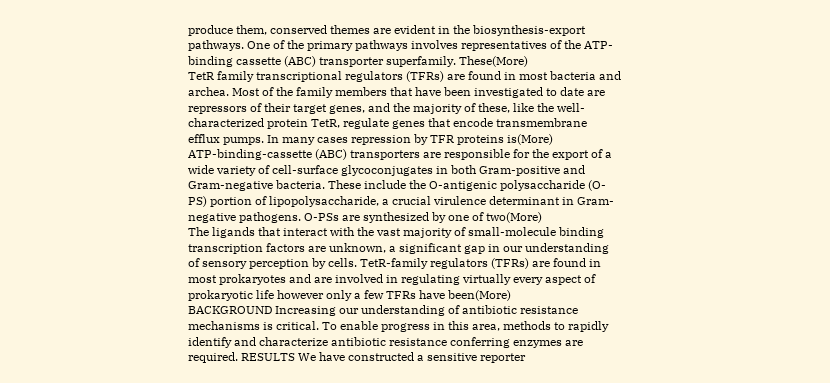produce them, conserved themes are evident in the biosynthesis-export pathways. One of the primary pathways involves representatives of the ATP-binding cassette (ABC) transporter superfamily. These(More)
TetR family transcriptional regulators (TFRs) are found in most bacteria and archea. Most of the family members that have been investigated to date are repressors of their target genes, and the majority of these, like the well-characterized protein TetR, regulate genes that encode transmembrane efflux pumps. In many cases repression by TFR proteins is(More)
ATP-binding-cassette (ABC) transporters are responsible for the export of a wide variety of cell-surface glycoconjugates in both Gram-positive and Gram-negative bacteria. These include the O-antigenic polysaccharide (O-PS) portion of lipopolysaccharide, a crucial virulence determinant in Gram-negative pathogens. O-PSs are synthesized by one of two(More)
The ligands that interact with the vast majority of small-molecule binding transcription factors are unknown, a significant gap in our understanding of sensory perception by cells. TetR-family regulators (TFRs) are found in most prokaryotes and are involved in regulating virtually every aspect of prokaryotic life however only a few TFRs have been(More)
BACKGROUND Increasing our understanding of antibiotic resistance mechanisms is critical. To enable progress in this area, methods to rapidly identify and characterize antibiotic resistance conferring enzymes are required. RESULTS We have constructed a sensitive reporter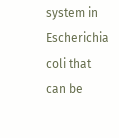system in Escherichia coli that can be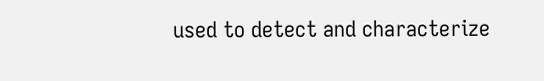used to detect and characterize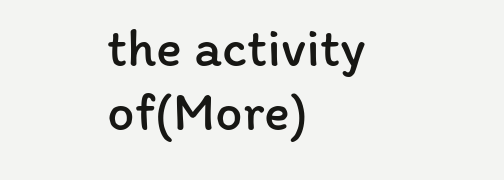the activity of(More)